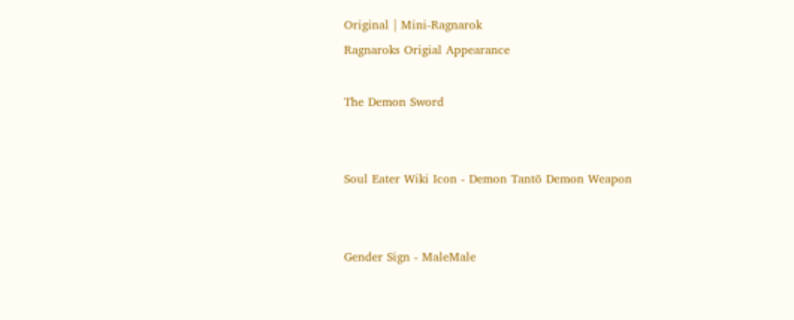Original | Mini-Ragnarok
Ragnaroks Origial Appearance

The Demon Sword


Soul Eater Wiki Icon - Demon Tantō Demon Weapon


Gender Sign - MaleMale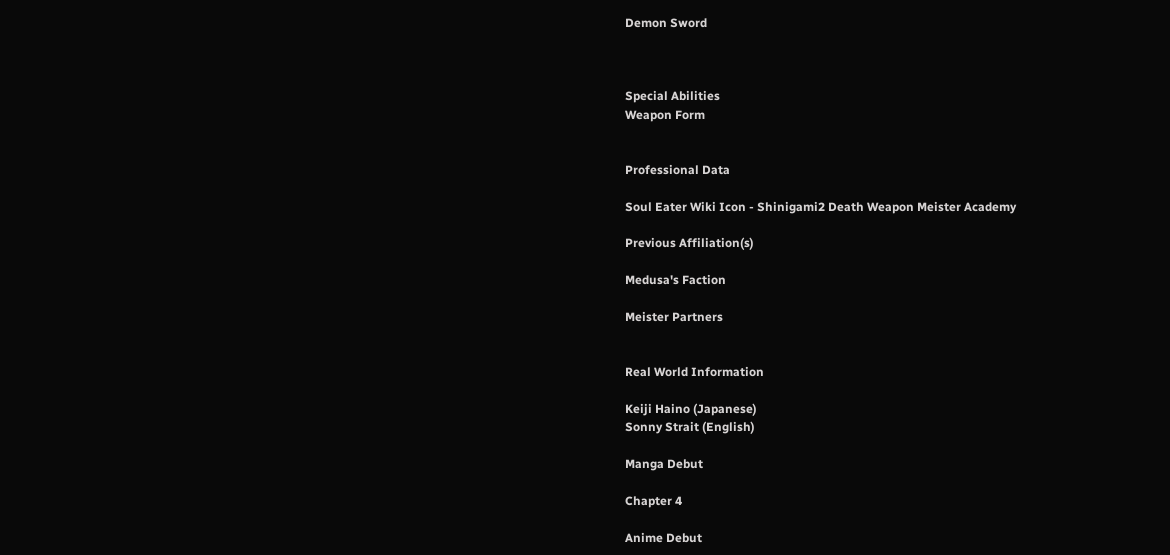Demon Sword



Special Abilities
Weapon Form


Professional Data

Soul Eater Wiki Icon - Shinigami2 Death Weapon Meister Academy

Previous Affiliation(s)

Medusa's Faction

Meister Partners


Real World Information

Keiji Haino (Japanese)
Sonny Strait (English)

Manga Debut

Chapter 4

Anime Debut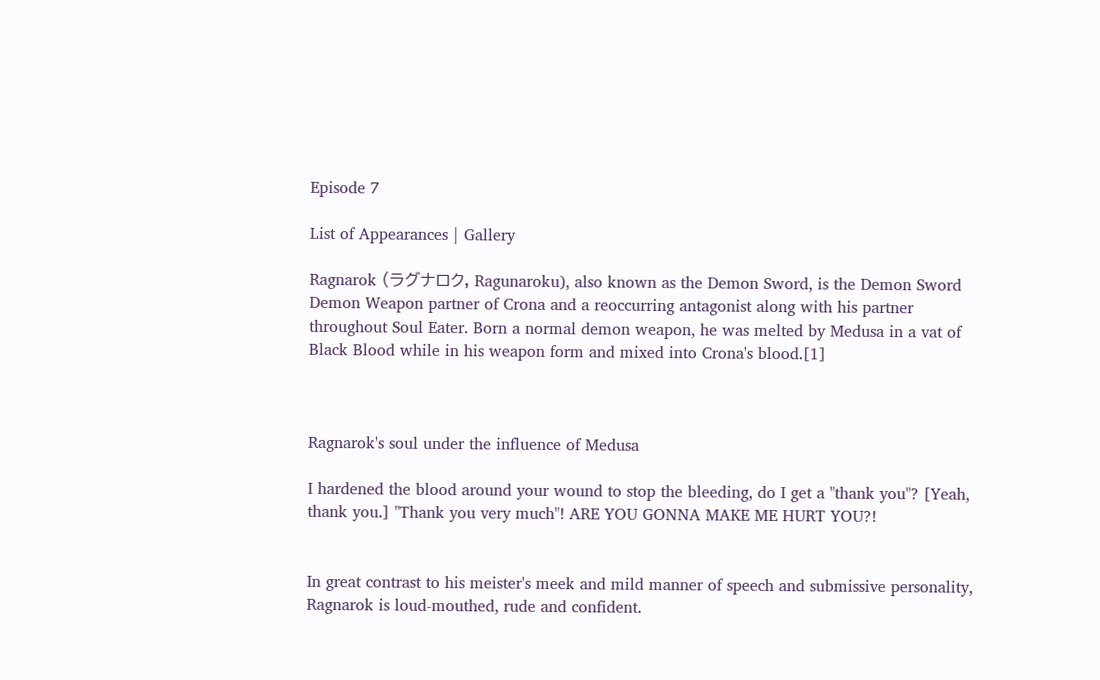Episode 7

List of Appearances | Gallery

Ragnarok (ラグナロク, Ragunaroku), also known as the Demon Sword, is the Demon Sword Demon Weapon partner of Crona and a reoccurring antagonist along with his partner throughout Soul Eater. Born a normal demon weapon, he was melted by Medusa in a vat of Black Blood while in his weapon form and mixed into Crona's blood.[1]



Ragnarok's soul under the influence of Medusa

I hardened the blood around your wound to stop the bleeding, do I get a "thank you"? [Yeah, thank you.] "Thank you very much"! ARE YOU GONNA MAKE ME HURT YOU?!


In great contrast to his meister's meek and mild manner of speech and submissive personality, Ragnarok is loud-mouthed, rude and confident.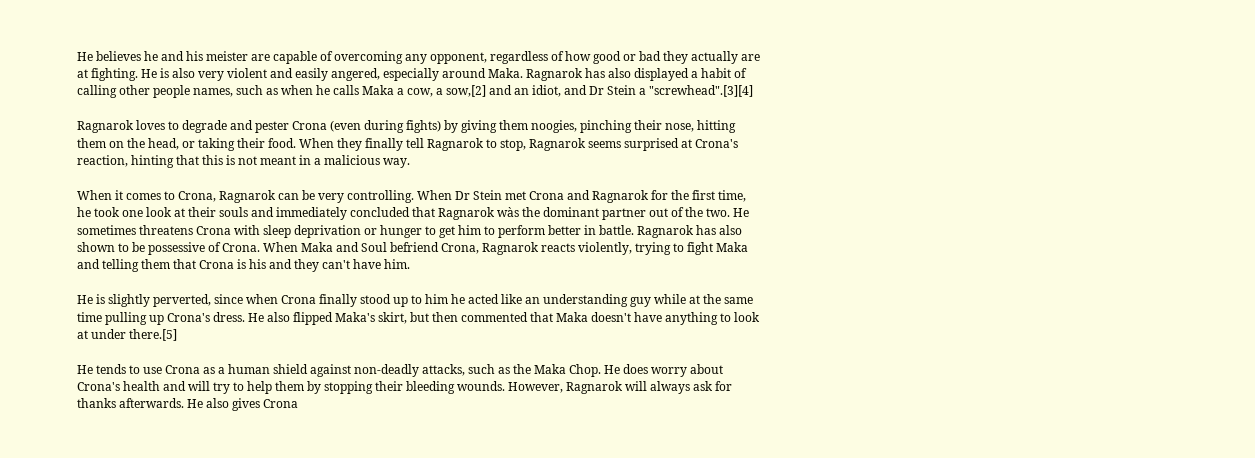He believes he and his meister are capable of overcoming any opponent, regardless of how good or bad they actually are at fighting. He is also very violent and easily angered, especially around Maka. Ragnarok has also displayed a habit of calling other people names, such as when he calls Maka a cow, a sow,[2] and an idiot, and Dr Stein a "screwhead".[3][4]

Ragnarok loves to degrade and pester Crona (even during fights) by giving them noogies, pinching their nose, hitting them on the head, or taking their food. When they finally tell Ragnarok to stop, Ragnarok seems surprised at Crona's reaction, hinting that this is not meant in a malicious way.

When it comes to Crona, Ragnarok can be very controlling. When Dr Stein met Crona and Ragnarok for the first time, he took one look at their souls and immediately concluded that Ragnarok wàs the dominant partner out of the two. He sometimes threatens Crona with sleep deprivation or hunger to get him to perform better in battle. Ragnarok has also shown to be possessive of Crona. When Maka and Soul befriend Crona, Ragnarok reacts violently, trying to fight Maka and telling them that Crona is his and they can't have him.

He is slightly perverted, since when Crona finally stood up to him he acted like an understanding guy while at the same time pulling up Crona's dress. He also flipped Maka's skirt, but then commented that Maka doesn't have anything to look at under there.[5]

He tends to use Crona as a human shield against non-deadly attacks, such as the Maka Chop. He does worry about Crona's health and will try to help them by stopping their bleeding wounds. However, Ragnarok will always ask for thanks afterwards. He also gives Crona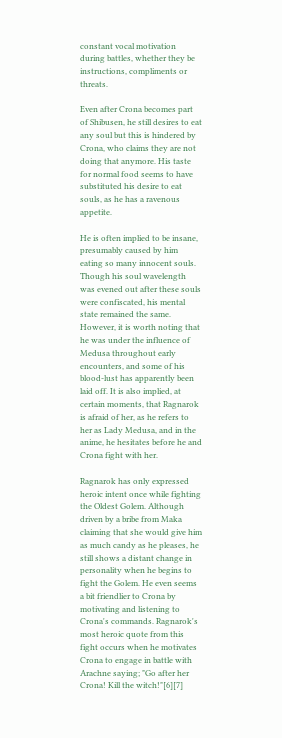constant vocal motivation during battles, whether they be instructions, compliments or threats.

Even after Crona becomes part of Shibusen, he still desires to eat any soul but this is hindered by Crona, who claims they are not doing that anymore. His taste for normal food seems to have substituted his desire to eat souls, as he has a ravenous appetite.

He is often implied to be insane, presumably caused by him eating so many innocent souls. Though his soul wavelength was evened out after these souls were confiscated, his mental state remained the same. However, it is worth noting that he was under the influence of Medusa throughout early encounters, and some of his blood-lust has apparently been laid off. It is also implied, at certain moments, that Ragnarok is afraid of her, as he refers to her as Lady Medusa, and in the anime, he hesitates before he and Crona fight with her.

Ragnarok has only expressed heroic intent once while fighting the Oldest Golem. Although driven by a bribe from Maka claiming that she would give him as much candy as he pleases, he still shows a distant change in personality when he begins to fight the Golem. He even seems a bit friendlier to Crona by motivating and listening to Crona's commands. Ragnarok's most heroic quote from this fight occurs when he motivates Crona to engage in battle with Arachne saying; "Go after her Crona! Kill the witch!"[6][7]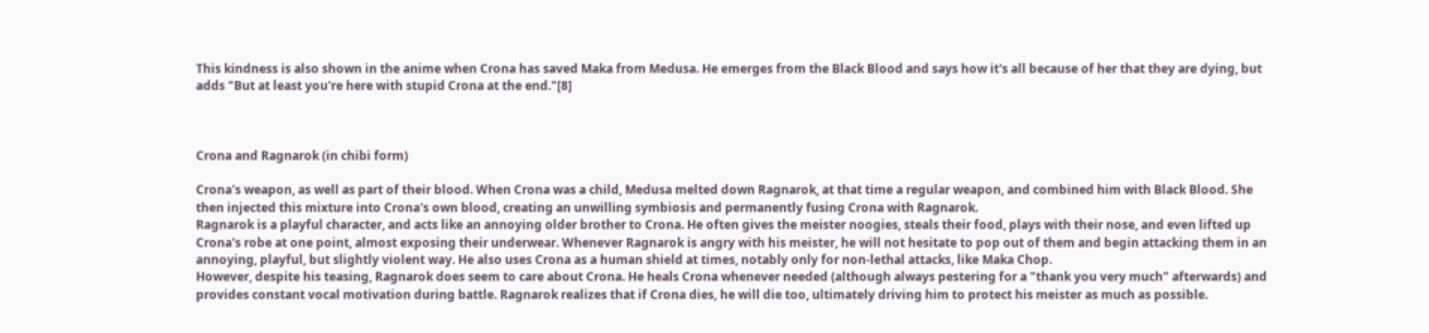This kindness is also shown in the anime when Crona has saved Maka from Medusa. He emerges from the Black Blood and says how it's all because of her that they are dying, but adds "But at least you're here with stupid Crona at the end."[8]



Crona and Ragnarok (in chibi form)

Crona's weapon, as well as part of their blood. When Crona was a child, Medusa melted down Ragnarok, at that time a regular weapon, and combined him with Black Blood. She then injected this mixture into Crona's own blood, creating an unwilling symbiosis and permanently fusing Crona with Ragnarok.
Ragnarok is a playful character, and acts like an annoying older brother to Crona. He often gives the meister noogies, steals their food, plays with their nose, and even lifted up Crona's robe at one point, almost exposing their underwear. Whenever Ragnarok is angry with his meister, he will not hesitate to pop out of them and begin attacking them in an annoying, playful, but slightly violent way. He also uses Crona as a human shield at times, notably only for non-lethal attacks, like Maka Chop.
However, despite his teasing, Ragnarok does seem to care about Crona. He heals Crona whenever needed (although always pestering for a "thank you very much" afterwards) and provides constant vocal motivation during battle. Ragnarok realizes that if Crona dies, he will die too, ultimately driving him to protect his meister as much as possible.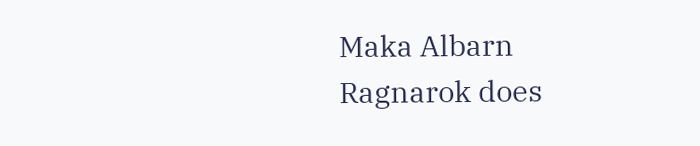Maka Albarn
Ragnarok does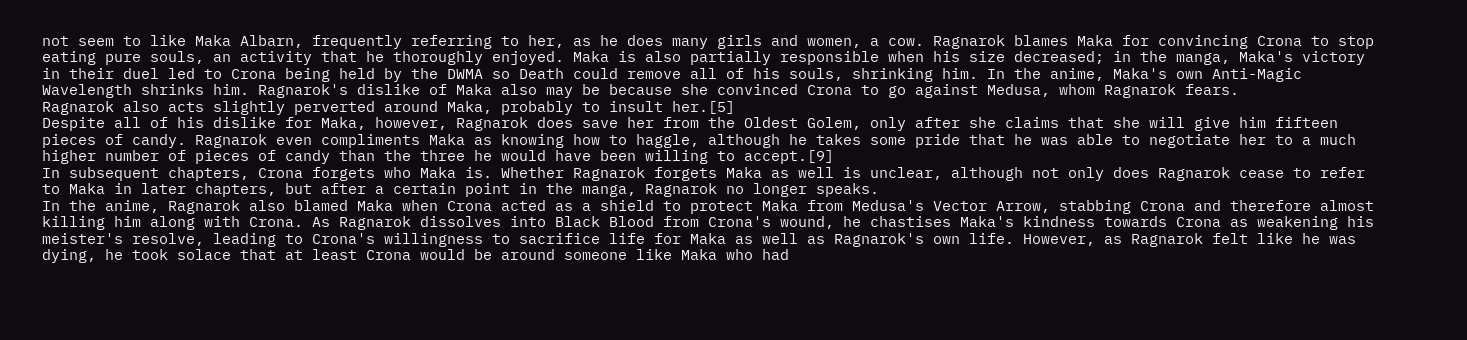not seem to like Maka Albarn, frequently referring to her, as he does many girls and women, a cow. Ragnarok blames Maka for convincing Crona to stop eating pure souls, an activity that he thoroughly enjoyed. Maka is also partially responsible when his size decreased; in the manga, Maka's victory in their duel led to Crona being held by the DWMA so Death could remove all of his souls, shrinking him. In the anime, Maka's own Anti-Magic Wavelength shrinks him. Ragnarok's dislike of Maka also may be because she convinced Crona to go against Medusa, whom Ragnarok fears.
Ragnarok also acts slightly perverted around Maka, probably to insult her.[5]
Despite all of his dislike for Maka, however, Ragnarok does save her from the Oldest Golem, only after she claims that she will give him fifteen pieces of candy. Ragnarok even compliments Maka as knowing how to haggle, although he takes some pride that he was able to negotiate her to a much higher number of pieces of candy than the three he would have been willing to accept.[9]
In subsequent chapters, Crona forgets who Maka is. Whether Ragnarok forgets Maka as well is unclear, although not only does Ragnarok cease to refer to Maka in later chapters, but after a certain point in the manga, Ragnarok no longer speaks.
In the anime, Ragnarok also blamed Maka when Crona acted as a shield to protect Maka from Medusa's Vector Arrow, stabbing Crona and therefore almost killing him along with Crona. As Ragnarok dissolves into Black Blood from Crona's wound, he chastises Maka's kindness towards Crona as weakening his meister's resolve, leading to Crona's willingness to sacrifice life for Maka as well as Ragnarok's own life. However, as Ragnarok felt like he was dying, he took solace that at least Crona would be around someone like Maka who had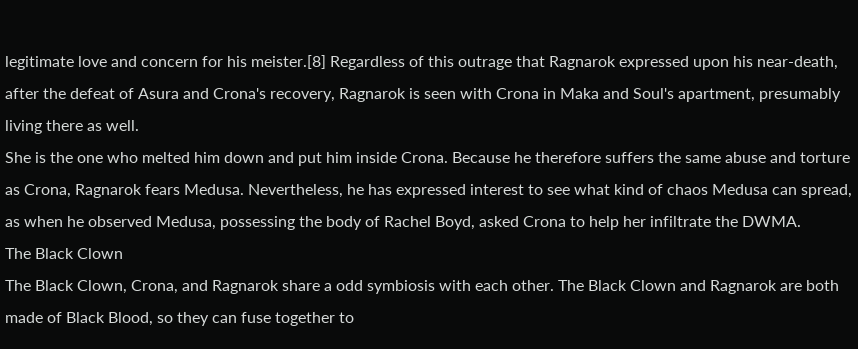legitimate love and concern for his meister.[8] Regardless of this outrage that Ragnarok expressed upon his near-death, after the defeat of Asura and Crona's recovery, Ragnarok is seen with Crona in Maka and Soul's apartment, presumably living there as well.
She is the one who melted him down and put him inside Crona. Because he therefore suffers the same abuse and torture as Crona, Ragnarok fears Medusa. Nevertheless, he has expressed interest to see what kind of chaos Medusa can spread, as when he observed Medusa, possessing the body of Rachel Boyd, asked Crona to help her infiltrate the DWMA.
The Black Clown
The Black Clown, Crona, and Ragnarok share a odd symbiosis with each other. The Black Clown and Ragnarok are both made of Black Blood, so they can fuse together to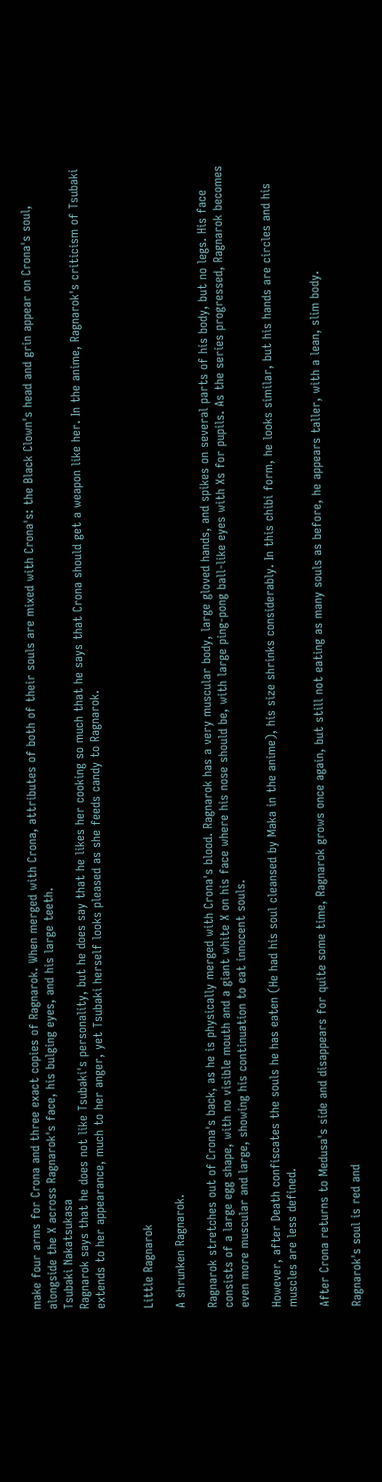make four arms for Crona and three exact copies of Ragnarok. When merged with Crona, attributes of both of their souls are mixed with Crona's: the Black Clown's head and grin appear on Crona's soul, alongside the X across Ragnarok's face, his bulging eyes, and his large teeth.
Tsubaki Nakatsukasa
Ragnarok says that he does not like Tsubaki's personality, but he does say that he likes her cooking so much that he says that Crona should get a weapon like her. In the anime, Ragnarok's criticism of Tsubaki extends to her appearance, much to her anger, yet Tsubaki herself looks pleased as she feeds candy to Ragnarok.


Little Ragnarok

A shrunken Ragnarok.

Ragnarok stretches out of Crona's back, as he is physically merged with Crona's blood. Ragnarok has a very muscular body, large gloved hands, and spikes on several parts of his body, but no legs. His face consists of a large egg shape, with no visible mouth and a giant white X on his face where his nose should be, with large ping-pong ball-like eyes with Xs for pupils. As the series progressed, Ragnarok becomes even more muscular and large, showing his continuation to eat innocent souls.

However, after Death confiscates the souls he has eaten (He had his soul cleansed by Maka in the anime), his size shrinks considerably. In this chibi form, he looks similar, but his hands are circles and his muscles are less defined.

After Crona returns to Medusa's side and disappears for quite some time, Ragnarok grows once again, but still not eating as many souls as before, he appears taller, with a lean, slim body.

Ragnarok's soul is red and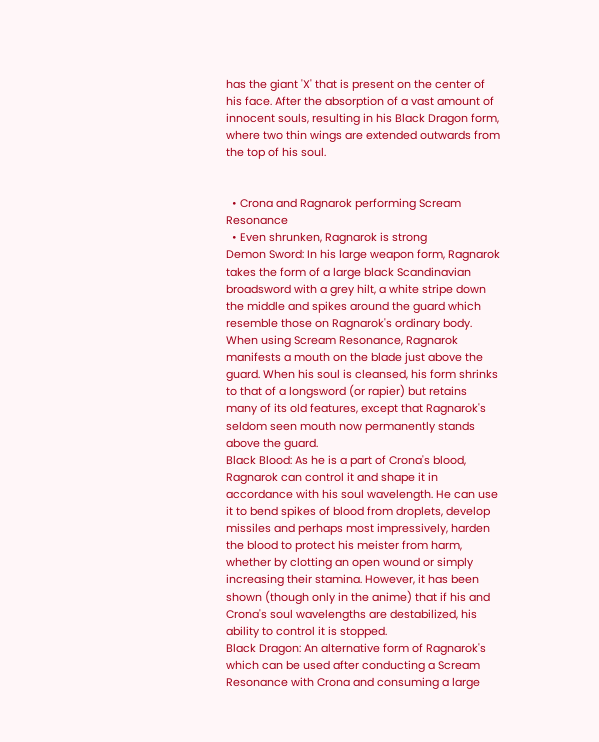has the giant 'X' that is present on the center of his face. After the absorption of a vast amount of innocent souls, resulting in his Black Dragon form, where two thin wings are extended outwards from the top of his soul.


  • Crona and Ragnarok performing Scream Resonance
  • Even shrunken, Ragnarok is strong
Demon Sword: In his large weapon form, Ragnarok takes the form of a large black Scandinavian broadsword with a grey hilt, a white stripe down the middle and spikes around the guard which resemble those on Ragnarok's ordinary body. When using Scream Resonance, Ragnarok manifests a mouth on the blade just above the guard. When his soul is cleansed, his form shrinks to that of a longsword (or rapier) but retains many of its old features, except that Ragnarok's seldom seen mouth now permanently stands above the guard.
Black Blood: As he is a part of Crona's blood, Ragnarok can control it and shape it in accordance with his soul wavelength. He can use it to bend spikes of blood from droplets, develop missiles and perhaps most impressively, harden the blood to protect his meister from harm, whether by clotting an open wound or simply increasing their stamina. However, it has been shown (though only in the anime) that if his and Crona's soul wavelengths are destabilized, his ability to control it is stopped.
Black Dragon: An alternative form of Ragnarok's which can be used after conducting a Scream Resonance with Crona and consuming a large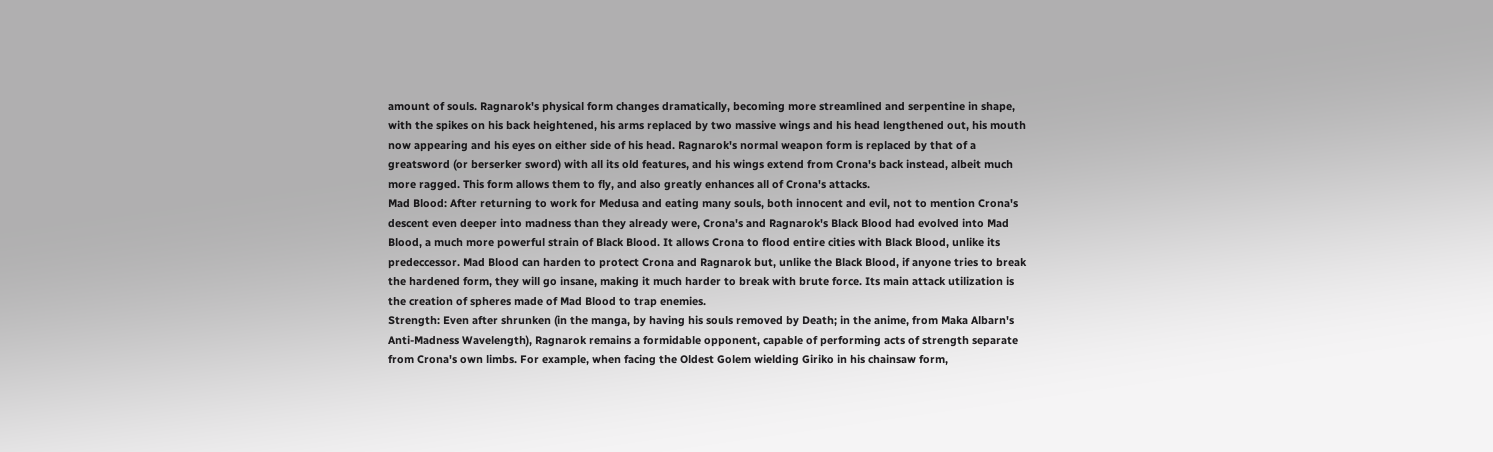amount of souls. Ragnarok's physical form changes dramatically, becoming more streamlined and serpentine in shape, with the spikes on his back heightened, his arms replaced by two massive wings and his head lengthened out, his mouth now appearing and his eyes on either side of his head. Ragnarok's normal weapon form is replaced by that of a greatsword (or berserker sword) with all its old features, and his wings extend from Crona's back instead, albeit much more ragged. This form allows them to fly, and also greatly enhances all of Crona's attacks.
Mad Blood: After returning to work for Medusa and eating many souls, both innocent and evil, not to mention Crona's descent even deeper into madness than they already were, Crona's and Ragnarok's Black Blood had evolved into Mad Blood, a much more powerful strain of Black Blood. It allows Crona to flood entire cities with Black Blood, unlike its predeccessor. Mad Blood can harden to protect Crona and Ragnarok but, unlike the Black Blood, if anyone tries to break the hardened form, they will go insane, making it much harder to break with brute force. Its main attack utilization is the creation of spheres made of Mad Blood to trap enemies.
Strength: Even after shrunken (in the manga, by having his souls removed by Death; in the anime, from Maka Albarn's Anti-Madness Wavelength), Ragnarok remains a formidable opponent, capable of performing acts of strength separate from Crona's own limbs. For example, when facing the Oldest Golem wielding Giriko in his chainsaw form,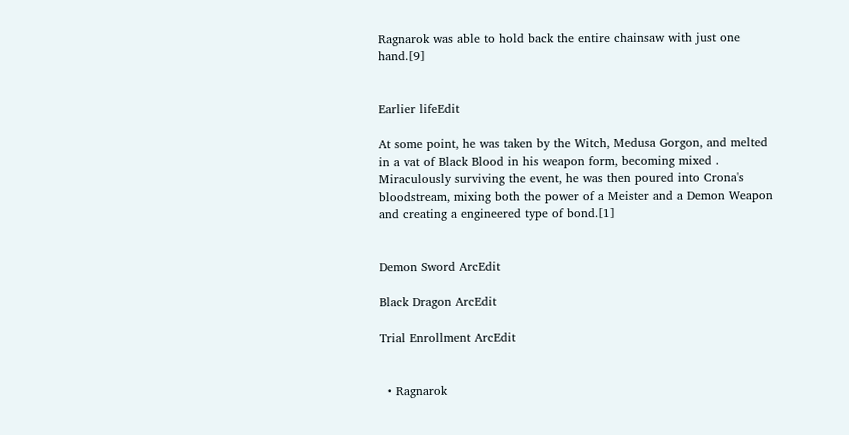Ragnarok was able to hold back the entire chainsaw with just one hand.[9]


Earlier lifeEdit

At some point, he was taken by the Witch, Medusa Gorgon, and melted in a vat of Black Blood in his weapon form, becoming mixed . Miraculously surviving the event, he was then poured into Crona's bloodstream, mixing both the power of a Meister and a Demon Weapon and creating a engineered type of bond.[1]


Demon Sword ArcEdit

Black Dragon ArcEdit

Trial Enrollment ArcEdit


  • Ragnarok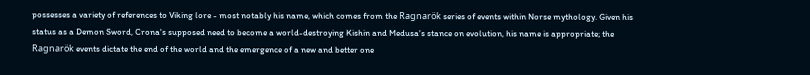possesses a variety of references to Viking lore - most notably his name, which comes from the Ragnarök series of events within Norse mythology. Given his status as a Demon Sword, Crona's supposed need to become a world-destroying Kishin and Medusa's stance on evolution, his name is appropriate; the Ragnarök events dictate the end of the world and the emergence of a new and better one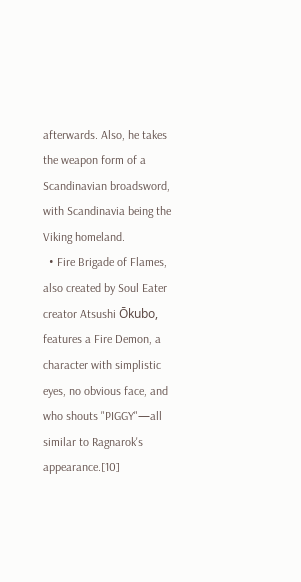afterwards. Also, he takes the weapon form of a Scandinavian broadsword, with Scandinavia being the Viking homeland.
  • Fire Brigade of Flames, also created by Soul Eater creator Atsushi Ōkubo, features a Fire Demon, a character with simplistic eyes, no obvious face, and who shouts "PIGGY"—all similar to Ragnarok's appearance.[10]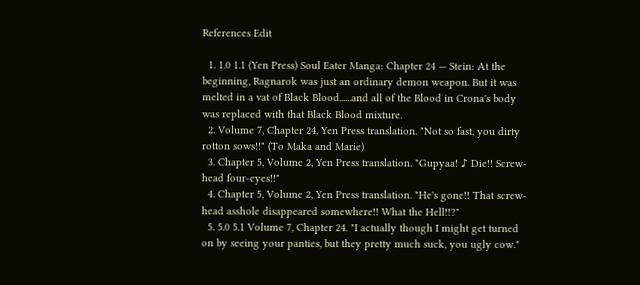References Edit

  1. 1.0 1.1 (Yen Press) Soul Eater Manga: Chapter 24 — Stein: At the beginning, Ragnarok was just an ordinary demon weapon. But it was melted in a vat of Black Blood......and all of the Blood in Crona's body was replaced with that Black Blood mixture.
  2. Volume 7, Chapter 24, Yen Press translation. "Not so fast, you dirty rotton sows!!" (To Maka and Marie)
  3. Chapter 5, Volume 2, Yen Press translation. "Gupyaa! ♪ Die!! Screw-head four-eyes!!"
  4. Chapter 5, Volume 2, Yen Press translation. "He's gone!! That screw-head asshole disappeared somewhere!! What the Hell!!?"
  5. 5.0 5.1 Volume 7, Chapter 24. "I actually though I might get turned on by seeing your panties, but they pretty much suck, you ugly cow."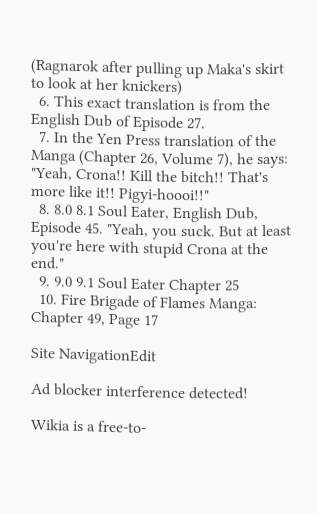(Ragnarok after pulling up Maka's skirt to look at her knickers)
  6. This exact translation is from the English Dub of Episode 27.
  7. In the Yen Press translation of the Manga (Chapter 26, Volume 7), he says: "Yeah, Crona!! Kill the bitch!! That's more like it!! Pigyi-hoooi!!"
  8. 8.0 8.1 Soul Eater, English Dub, Episode 45. "Yeah, you suck. But at least you're here with stupid Crona at the end."
  9. 9.0 9.1 Soul Eater Chapter 25
  10. Fire Brigade of Flames Manga: Chapter 49, Page 17

Site NavigationEdit

Ad blocker interference detected!

Wikia is a free-to-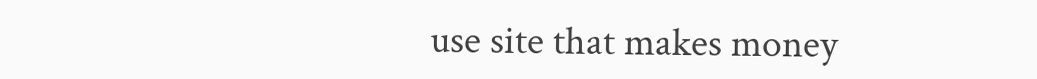use site that makes money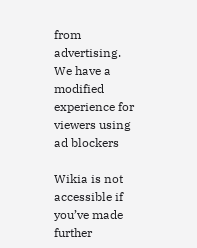from advertising. We have a modified experience for viewers using ad blockers

Wikia is not accessible if you’ve made further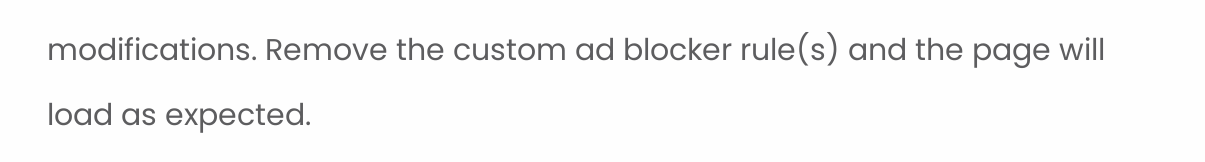modifications. Remove the custom ad blocker rule(s) and the page will load as expected.